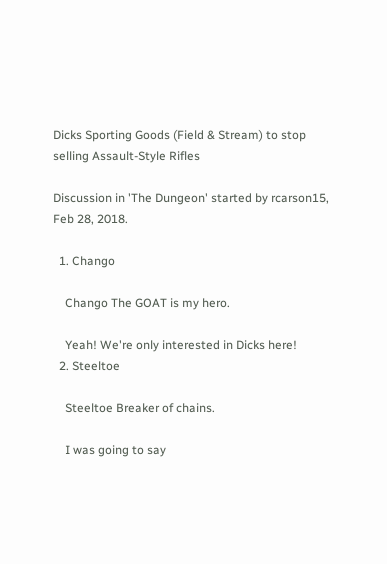Dicks Sporting Goods (Field & Stream) to stop selling Assault-Style Rifles

Discussion in 'The Dungeon' started by rcarson15, Feb 28, 2018.

  1. Chango

    Chango The GOAT is my hero.

    Yeah! We're only interested in Dicks here!
  2. Steeltoe

    Steeltoe Breaker of chains.

    I was going to say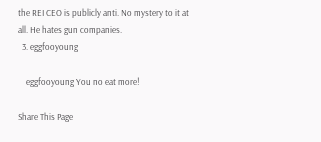the REI CEO is publicly anti. No mystery to it at all. He hates gun companies.
  3. eggfooyoung

    eggfooyoung You no eat more!

Share This Page